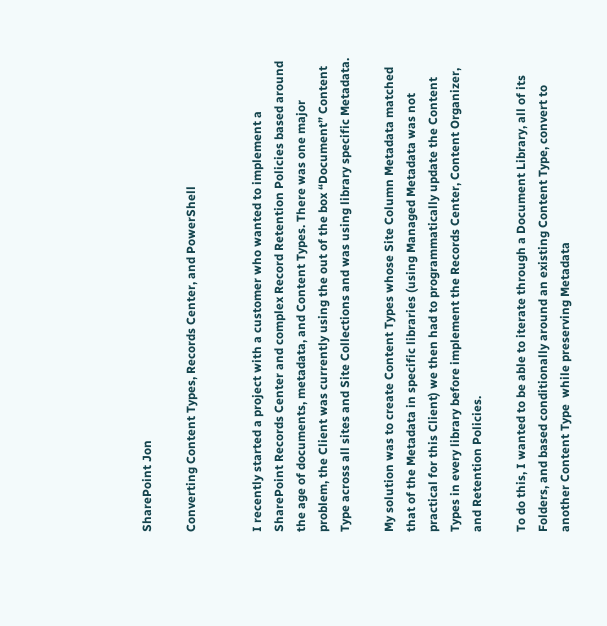SharePoint Jon

Converting Content Types, Records Center, and PowerShell


I recently started a project with a customer who wanted to implement a SharePoint Records Center and complex Record Retention Policies based around the age of documents, metadata, and Content Types. There was one major problem, the Client was currently using the out of the box “Document” Content Type across all sites and Site Collections and was using library specific Metadata.

My solution was to create Content Types whose Site Column Metadata matched that of the Metadata in specific libraries (using Managed Metadata was not practical for this Client) we then had to programmatically update the Content Types in every library before implement the Records Center, Content Organizer, and Retention Policies.

To do this, I wanted to be able to iterate through a Document Library, all of its Folders, and based conditionally around an existing Content Type, convert to another Content Type  while preserving Metadata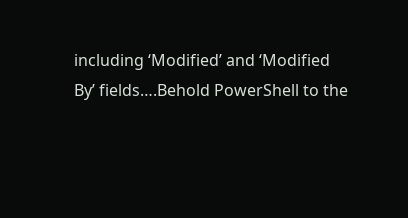including ‘Modified’ and ‘Modified By’ fields….Behold PowerShell to the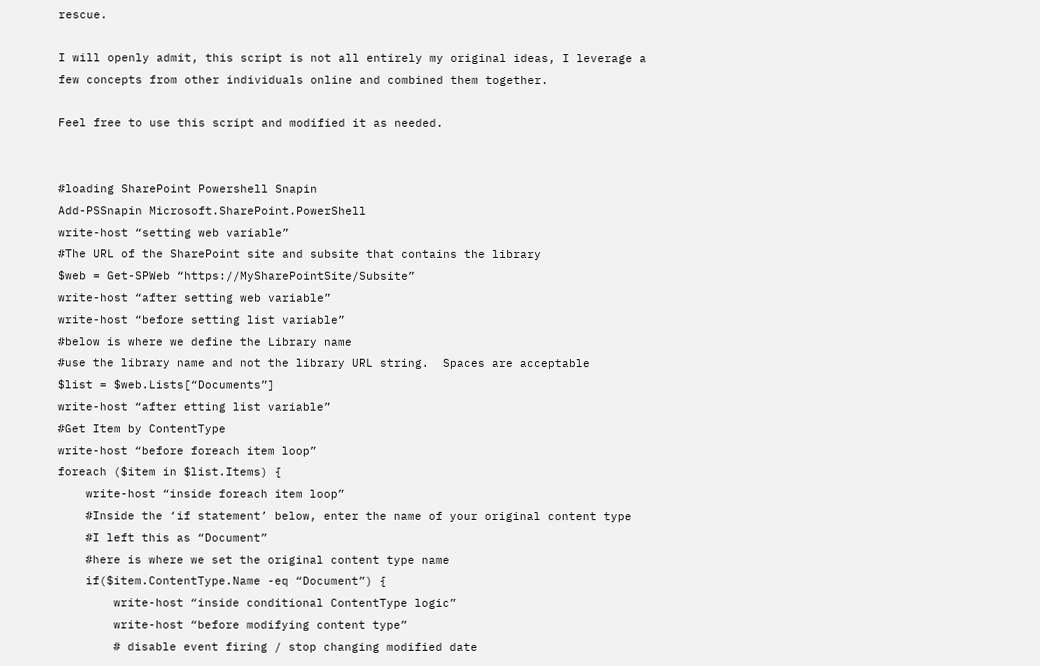rescue.

I will openly admit, this script is not all entirely my original ideas, I leverage a few concepts from other individuals online and combined them together.

Feel free to use this script and modified it as needed.


#loading SharePoint Powershell Snapin
Add-PSSnapin Microsoft.SharePoint.PowerShell
write-host “setting web variable”
#The URL of the SharePoint site and subsite that contains the library
$web = Get-SPWeb “https://MySharePointSite/Subsite”
write-host “after setting web variable”
write-host “before setting list variable”
#below is where we define the Library name
#use the library name and not the library URL string.  Spaces are acceptable
$list = $web.Lists[“Documents”]
write-host “after etting list variable”
#Get Item by ContentType
write-host “before foreach item loop”
foreach ($item in $list.Items) {
    write-host “inside foreach item loop”
    #Inside the ‘if statement’ below, enter the name of your original content type
    #I left this as “Document”
    #here is where we set the original content type name
    if($item.ContentType.Name -eq “Document”) {
        write-host “inside conditional ContentType logic”
        write-host “before modifying content type”
        # disable event firing / stop changing modified date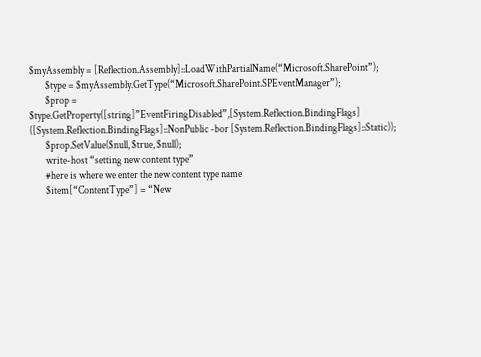$myAssembly = [Reflection.Assembly]::LoadWithPartialName(“Microsoft.SharePoint”);
        $type = $myAssembly.GetType(“Microsoft.SharePoint.SPEventManager”);
        $prop = $type.GetProperty([string]”EventFiringDisabled”,[System.Reflection.BindingFlags] ([System.Reflection.BindingFlags]::NonPublic -bor [System.Reflection.BindingFlags]::Static));
        $prop.SetValue($null, $true, $null);
        write-host “setting new content type”
        #here is where we enter the new content type name
        $item[“ContentType”] = “New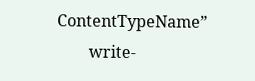ContentTypeName”
        write-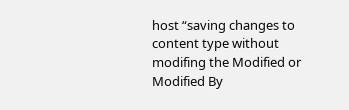host “saving changes to content type without modifing the Modified or Modified By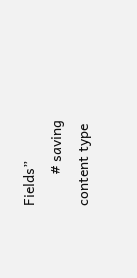Fields”
        # saving content type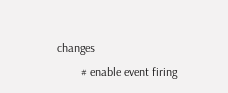changes
        # enable event firing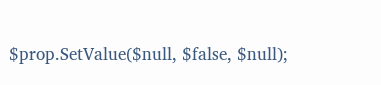$prop.SetValue($null, $false, $null);